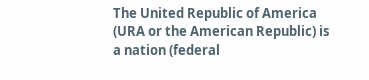The United Republic of America (URA or the American Republic) is a nation (federal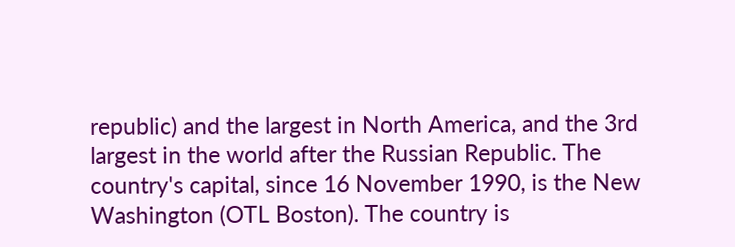republic) and the largest in North America, and the 3rd largest in the world after the Russian Republic. The country's capital, since 16 November 1990, is the New Washington (OTL Boston). The country is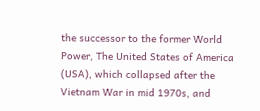the successor to the former World Power, The United States of America (USA), which collapsed after the Vietnam War in mid 1970s, and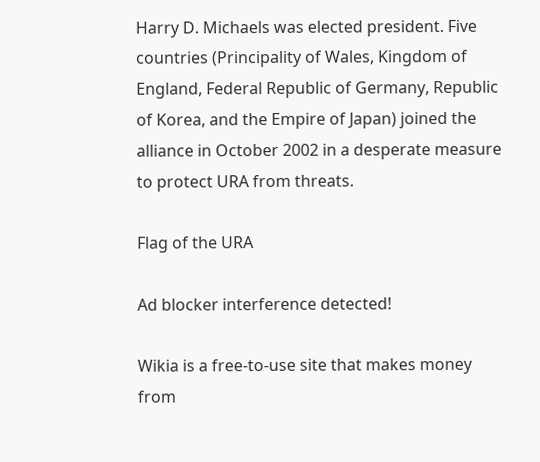Harry D. Michaels was elected president. Five countries (Principality of Wales, Kingdom of England, Federal Republic of Germany, Republic of Korea, and the Empire of Japan) joined the alliance in October 2002 in a desperate measure to protect URA from threats.

Flag of the URA

Ad blocker interference detected!

Wikia is a free-to-use site that makes money from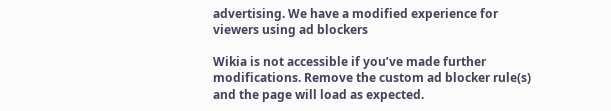advertising. We have a modified experience for viewers using ad blockers

Wikia is not accessible if you’ve made further modifications. Remove the custom ad blocker rule(s) and the page will load as expected.